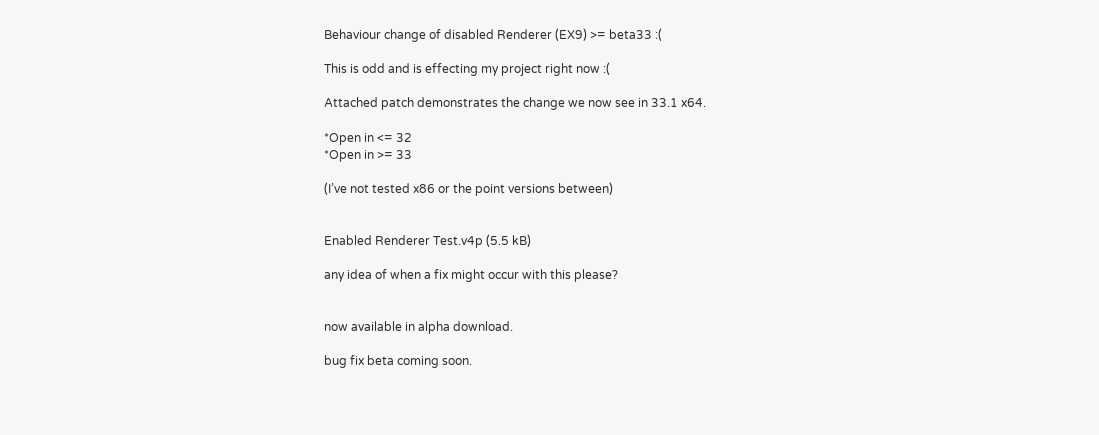Behaviour change of disabled Renderer (EX9) >= beta33 :(

This is odd and is effecting my project right now :(

Attached patch demonstrates the change we now see in 33.1 x64.

*Open in <= 32
*Open in >= 33

(I’ve not tested x86 or the point versions between)


Enabled Renderer Test.v4p (5.5 kB)

any idea of when a fix might occur with this please?


now available in alpha download.

bug fix beta coming soon.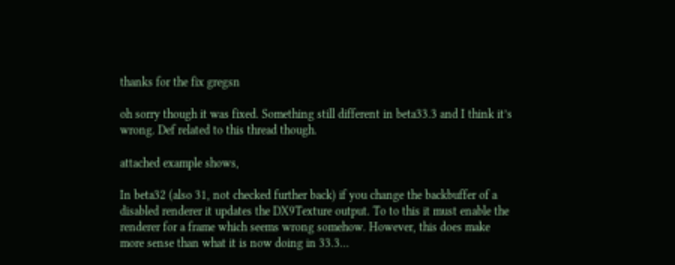thanks for the fix gregsn

oh sorry though it was fixed. Something still different in beta33.3 and I think it’s wrong. Def related to this thread though.

attached example shows,

In beta32 (also 31, not checked further back) if you change the backbuffer of a disabled renderer it updates the DX9Texture output. To to this it must enable the renderer for a frame which seems wrong somehow. However, this does make more sense than what it is now doing in 33.3…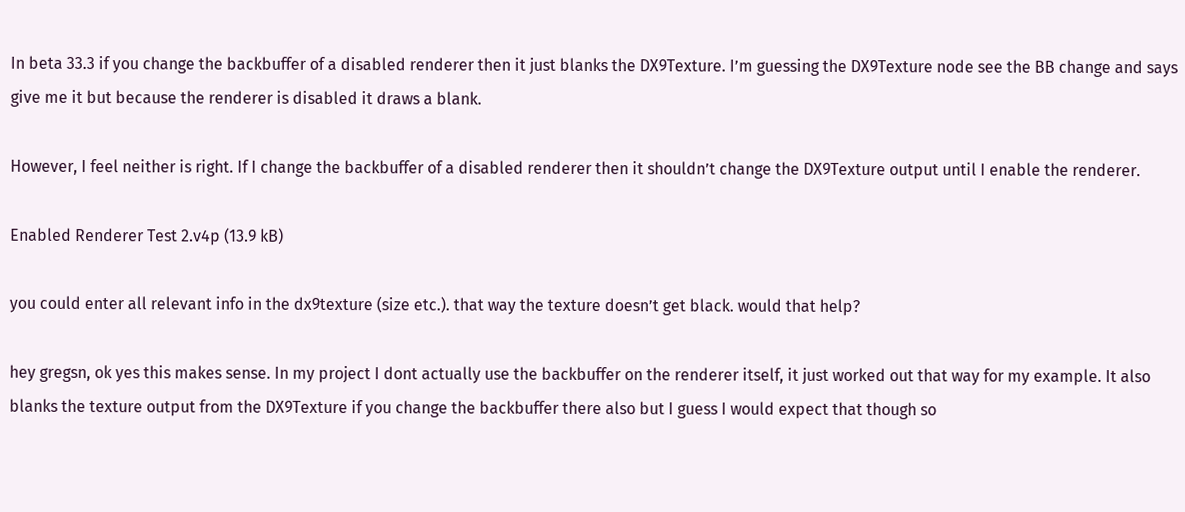In beta 33.3 if you change the backbuffer of a disabled renderer then it just blanks the DX9Texture. I’m guessing the DX9Texture node see the BB change and says give me it but because the renderer is disabled it draws a blank.

However, I feel neither is right. If I change the backbuffer of a disabled renderer then it shouldn’t change the DX9Texture output until I enable the renderer.

Enabled Renderer Test 2.v4p (13.9 kB)

you could enter all relevant info in the dx9texture (size etc.). that way the texture doesn’t get black. would that help?

hey gregsn, ok yes this makes sense. In my project I dont actually use the backbuffer on the renderer itself, it just worked out that way for my example. It also blanks the texture output from the DX9Texture if you change the backbuffer there also but I guess I would expect that though so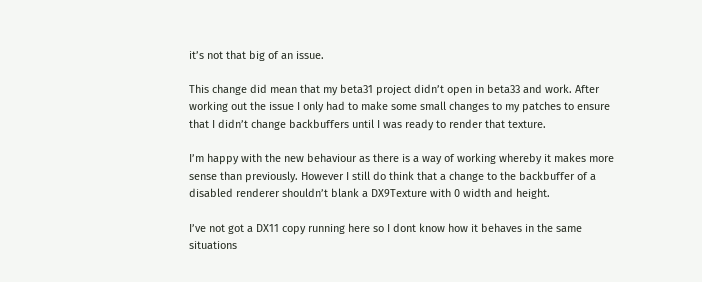it’s not that big of an issue.

This change did mean that my beta31 project didn’t open in beta33 and work. After working out the issue I only had to make some small changes to my patches to ensure that I didn’t change backbuffers until I was ready to render that texture.

I’m happy with the new behaviour as there is a way of working whereby it makes more sense than previously. However I still do think that a change to the backbuffer of a disabled renderer shouldn’t blank a DX9Texture with 0 width and height.

I’ve not got a DX11 copy running here so I dont know how it behaves in the same situations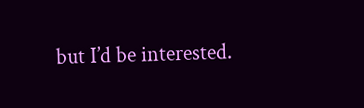but I’d be interested.